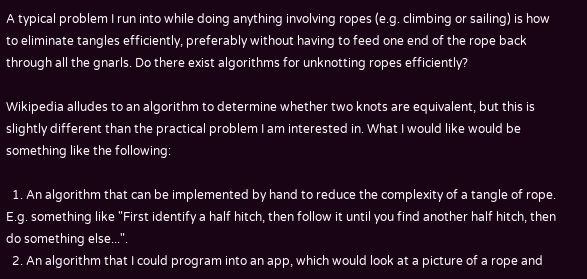A typical problem I run into while doing anything involving ropes (e.g. climbing or sailing) is how to eliminate tangles efficiently, preferably without having to feed one end of the rope back through all the gnarls. Do there exist algorithms for unknotting ropes efficiently?

Wikipedia alludes to an algorithm to determine whether two knots are equivalent, but this is slightly different than the practical problem I am interested in. What I would like would be something like the following:

  1. An algorithm that can be implemented by hand to reduce the complexity of a tangle of rope. E.g. something like "First identify a half hitch, then follow it until you find another half hitch, then do something else...".
  2. An algorithm that I could program into an app, which would look at a picture of a rope and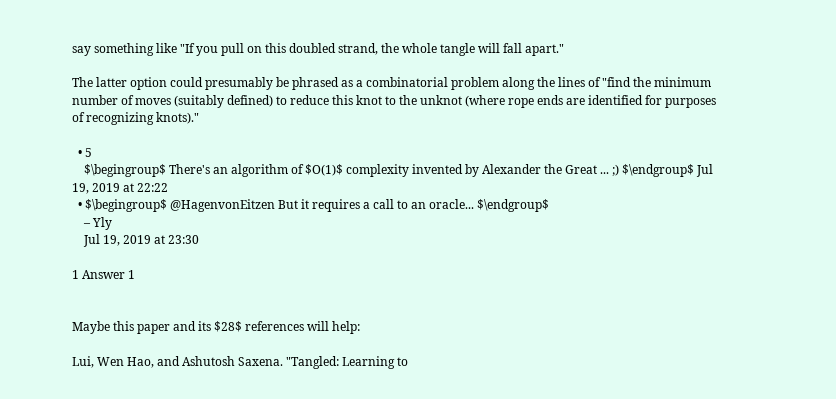say something like "If you pull on this doubled strand, the whole tangle will fall apart."

The latter option could presumably be phrased as a combinatorial problem along the lines of "find the minimum number of moves (suitably defined) to reduce this knot to the unknot (where rope ends are identified for purposes of recognizing knots)."

  • 5
    $\begingroup$ There's an algorithm of $O(1)$ complexity invented by Alexander the Great ... ;) $\endgroup$ Jul 19, 2019 at 22:22
  • $\begingroup$ @HagenvonEitzen But it requires a call to an oracle... $\endgroup$
    – Yly
    Jul 19, 2019 at 23:30

1 Answer 1


Maybe this paper and its $28$ references will help:

Lui, Wen Hao, and Ashutosh Saxena. "Tangled: Learning to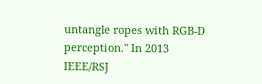untangle ropes with RGB-D perception." In 2013 IEEE/RSJ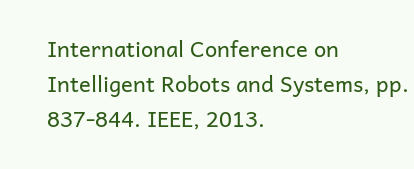International Conference on Intelligent Robots and Systems, pp. 837-844. IEEE, 2013.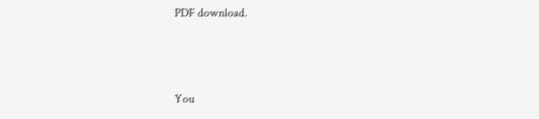PDF download.



You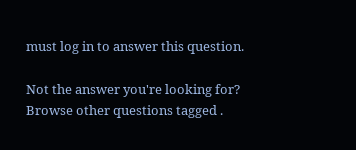must log in to answer this question.

Not the answer you're looking for? Browse other questions tagged .